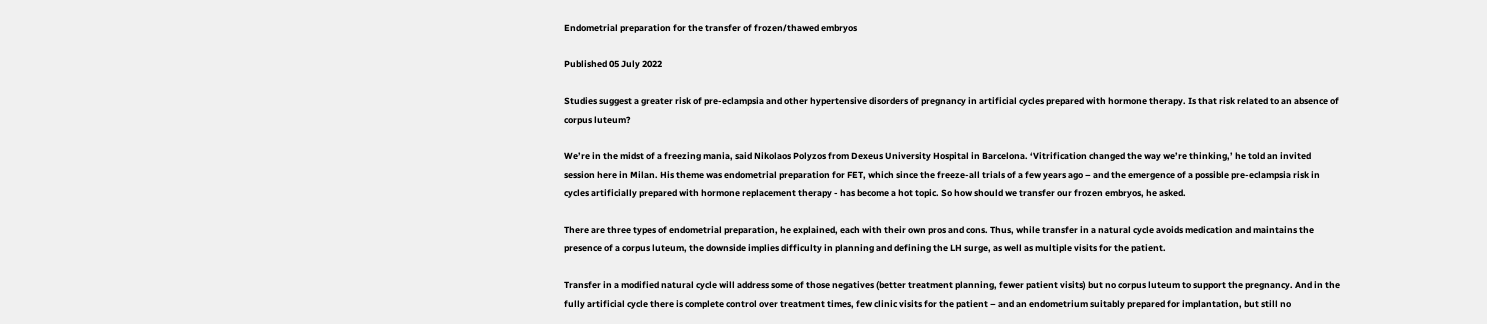Endometrial preparation for the transfer of frozen/thawed embryos

Published 05 July 2022

Studies suggest a greater risk of pre-eclampsia and other hypertensive disorders of pregnancy in artificial cycles prepared with hormone therapy. Is that risk related to an absence of corpus luteum?

We’re in the midst of a freezing mania, said Nikolaos Polyzos from Dexeus University Hospital in Barcelona. ‘Vitrification changed the way we’re thinking,’ he told an invited session here in Milan. His theme was endometrial preparation for FET, which since the freeze-all trials of a few years ago – and the emergence of a possible pre-eclampsia risk in cycles artificially prepared with hormone replacement therapy - has become a hot topic. So how should we transfer our frozen embryos, he asked.

There are three types of endometrial preparation, he explained, each with their own pros and cons. Thus, while transfer in a natural cycle avoids medication and maintains the presence of a corpus luteum, the downside implies difficulty in planning and defining the LH surge, as well as multiple visits for the patient.

Transfer in a modified natural cycle will address some of those negatives (better treatment planning, fewer patient visits) but no corpus luteum to support the pregnancy. And in the fully artificial cycle there is complete control over treatment times, few clinic visits for the patient – and an endometrium suitably prepared for implantation, but still no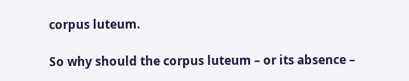corpus luteum.

So why should the corpus luteum – or its absence –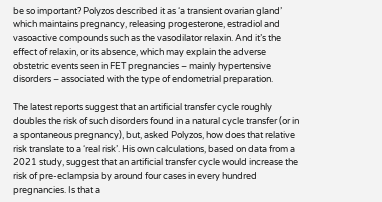be so important? Polyzos described it as ‘a transient ovarian gland’ which maintains pregnancy, releasing progesterone, estradiol and vasoactive compounds such as the vasodilator relaxin. And it’s the effect of relaxin, or its absence, which may explain the adverse obstetric events seen in FET pregnancies – mainly hypertensive disorders – associated with the type of endometrial preparation.

The latest reports suggest that an artificial transfer cycle roughly doubles the risk of such disorders found in a natural cycle transfer (or in a spontaneous pregnancy), but, asked Polyzos, how does that relative risk translate to a ‘real risk’. His own calculations, based on data from a 2021 study, suggest that an artificial transfer cycle would increase the risk of pre-eclampsia by around four cases in every hundred pregnancies. Is that a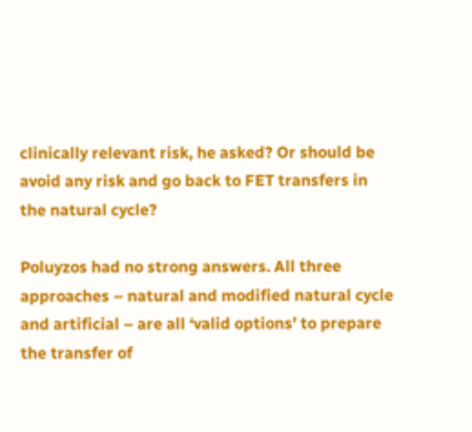clinically relevant risk, he asked? Or should be avoid any risk and go back to FET transfers in the natural cycle?

Poluyzos had no strong answers. All three approaches – natural and modified natural cycle and artificial – are all ‘valid options’ to prepare the transfer of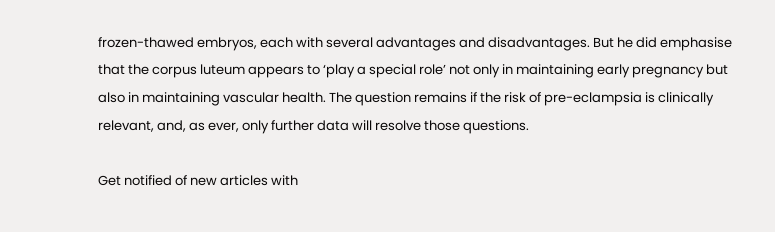frozen-thawed embryos, each with several advantages and disadvantages. But he did emphasise that the corpus luteum appears to ‘play a special role’ not only in maintaining early pregnancy but also in maintaining vascular health. The question remains if the risk of pre-eclampsia is clinically relevant, and, as ever, only further data will resolve those questions.

Get notified of new articles with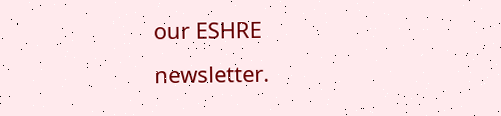our ESHRE newsletter.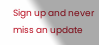Sign up and never miss an update